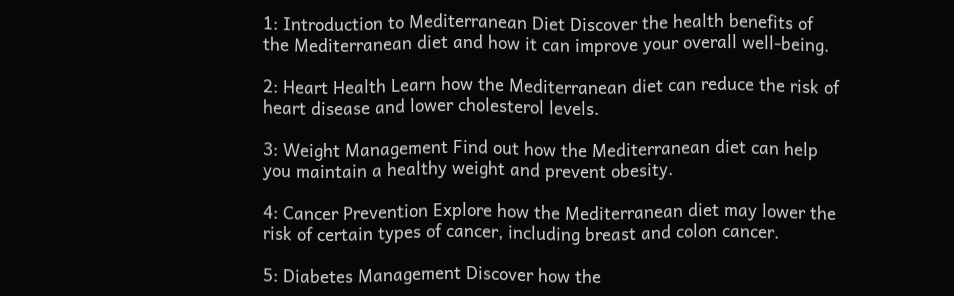1: Introduction to Mediterranean Diet Discover the health benefits of the Mediterranean diet and how it can improve your overall well-being.

2: Heart Health Learn how the Mediterranean diet can reduce the risk of heart disease and lower cholesterol levels.

3: Weight Management Find out how the Mediterranean diet can help you maintain a healthy weight and prevent obesity.

4: Cancer Prevention Explore how the Mediterranean diet may lower the risk of certain types of cancer, including breast and colon cancer.

5: Diabetes Management Discover how the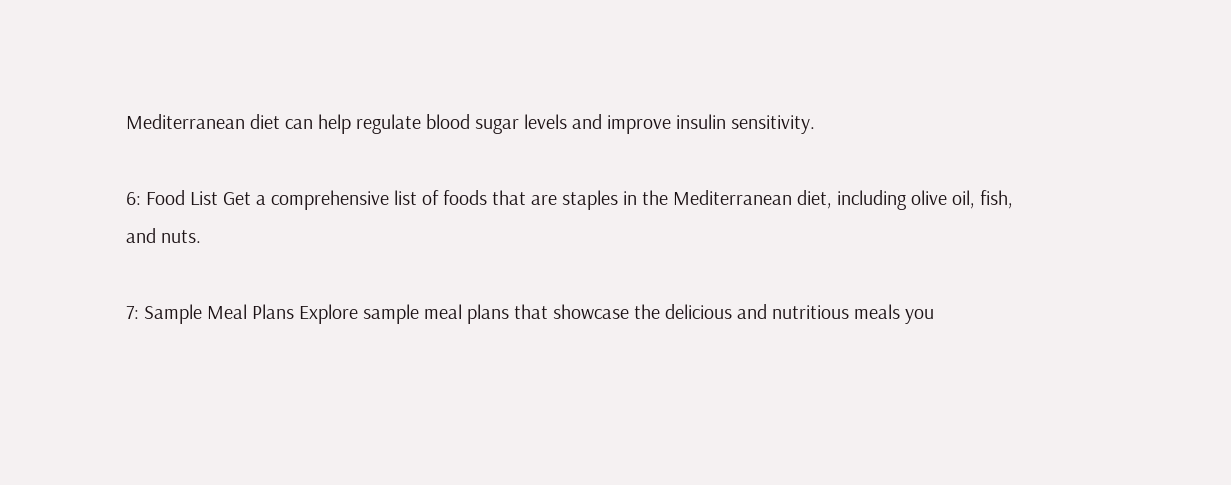Mediterranean diet can help regulate blood sugar levels and improve insulin sensitivity.

6: Food List Get a comprehensive list of foods that are staples in the Mediterranean diet, including olive oil, fish, and nuts.

7: Sample Meal Plans Explore sample meal plans that showcase the delicious and nutritious meals you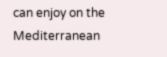can enjoy on the Mediterranean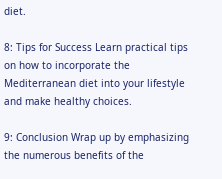diet.

8: Tips for Success Learn practical tips on how to incorporate the Mediterranean diet into your lifestyle and make healthy choices.

9: Conclusion Wrap up by emphasizing the numerous benefits of the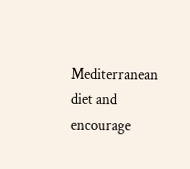Mediterranean diet and encourage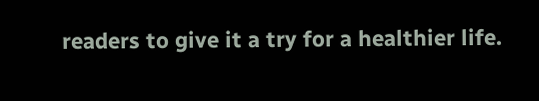readers to give it a try for a healthier life.